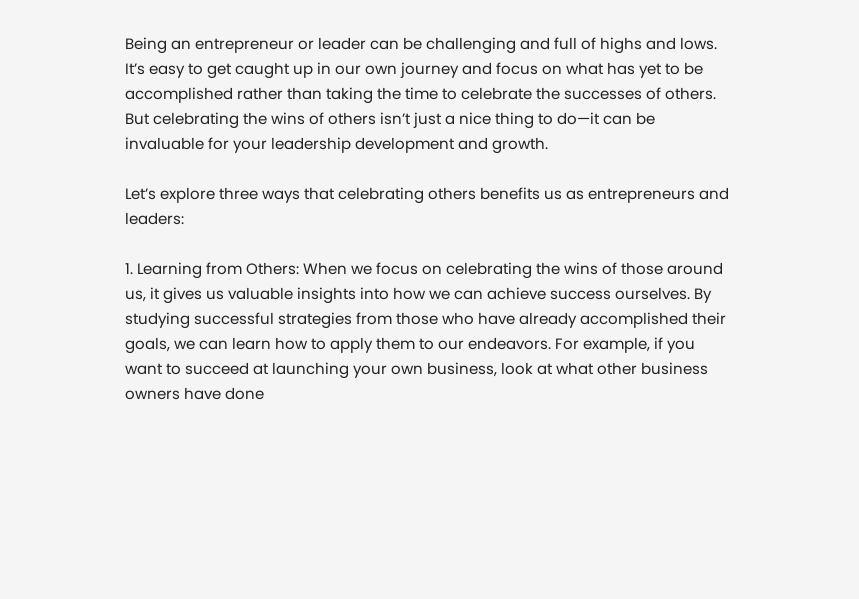Being an entrepreneur or leader can be challenging and full of highs and lows. It’s easy to get caught up in our own journey and focus on what has yet to be accomplished rather than taking the time to celebrate the successes of others. But celebrating the wins of others isn’t just a nice thing to do—it can be invaluable for your leadership development and growth.

Let’s explore three ways that celebrating others benefits us as entrepreneurs and leaders:

1. Learning from Others: When we focus on celebrating the wins of those around us, it gives us valuable insights into how we can achieve success ourselves. By studying successful strategies from those who have already accomplished their goals, we can learn how to apply them to our endeavors. For example, if you want to succeed at launching your own business, look at what other business owners have done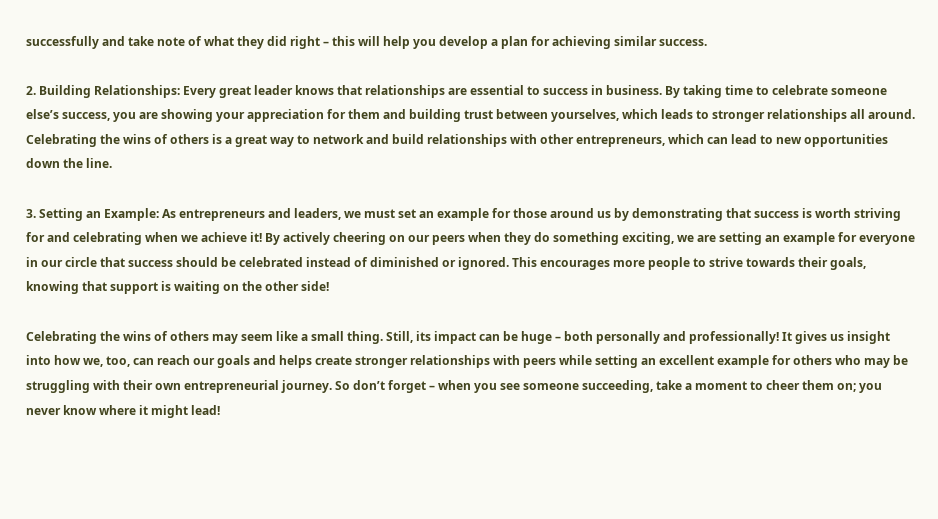successfully and take note of what they did right – this will help you develop a plan for achieving similar success.

2. Building Relationships: Every great leader knows that relationships are essential to success in business. By taking time to celebrate someone else’s success, you are showing your appreciation for them and building trust between yourselves, which leads to stronger relationships all around. Celebrating the wins of others is a great way to network and build relationships with other entrepreneurs, which can lead to new opportunities down the line.

3. Setting an Example: As entrepreneurs and leaders, we must set an example for those around us by demonstrating that success is worth striving for and celebrating when we achieve it! By actively cheering on our peers when they do something exciting, we are setting an example for everyone in our circle that success should be celebrated instead of diminished or ignored. This encourages more people to strive towards their goals, knowing that support is waiting on the other side!

Celebrating the wins of others may seem like a small thing. Still, its impact can be huge – both personally and professionally! It gives us insight into how we, too, can reach our goals and helps create stronger relationships with peers while setting an excellent example for others who may be struggling with their own entrepreneurial journey. So don’t forget – when you see someone succeeding, take a moment to cheer them on; you never know where it might lead!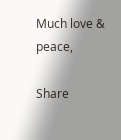Much love & peace,

Share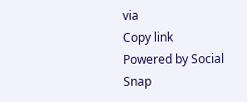via
Copy link
Powered by Social Snap